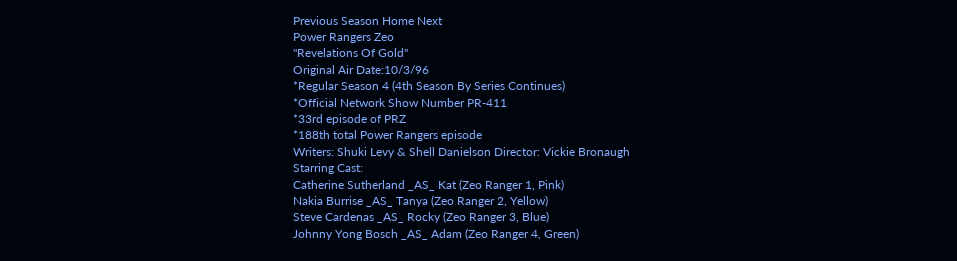Previous Season Home Next
Power Rangers Zeo
"Revelations Of Gold"
Original Air Date:10/3/96
*Regular Season 4 (4th Season By Series Continues)
*Official Network Show Number PR-411
*33rd episode of PRZ
*188th total Power Rangers episode
Writers: Shuki Levy & Shell Danielson Director: Vickie Bronaugh
Starring Cast:
Catherine Sutherland _AS_ Kat (Zeo Ranger 1, Pink)
Nakia Burrise _AS_ Tanya (Zeo Ranger 2, Yellow)
Steve Cardenas _AS_ Rocky (Zeo Ranger 3, Blue)
Johnny Yong Bosch _AS_ Adam (Zeo Ranger 4, Green)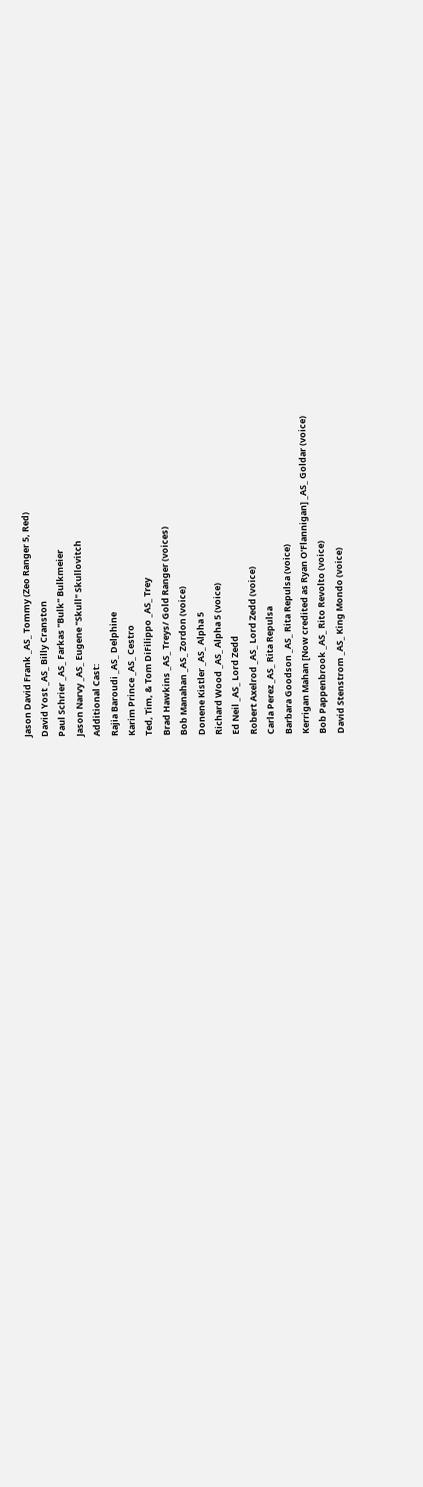Jason David Frank _AS_ Tommy (Zeo Ranger 5, Red)
David Yost _AS_ Billy Cranston
Paul Schrier _AS_ Farkas "Bulk" Bulkmeier
Jason Narvy _AS_ Eugene "Skull" Skullovitch
Additional Cast:
Rajia Baroudi _AS_ Delphine
Karim Prince _AS_ Cestro
Ted, Tim, & Tom DiFilippo _AS_ Trey
Brad Hawkins _AS_ Treys/ Gold Ranger (voices)
Bob Manahan _AS_ Zordon (voice)
Donene Kistler _AS_ Alpha 5
Richard Wood _AS_ Alpha 5 (voice)
Ed Neil _AS_ Lord Zedd
Robert Axelrod _AS_ Lord Zedd (voice)
Carla Perez _AS_ Rita Repulsa
Barbara Goodson _AS_ Rita Repulsa (voice)
Kerrigan Mahan [Now credited as Ryan O'Flannigan] _AS_ Goldar (voice)
Bob Pappenbrook _AS_ Rito Revolto (voice)
David Stenstrom _AS_ King Mondo (voice)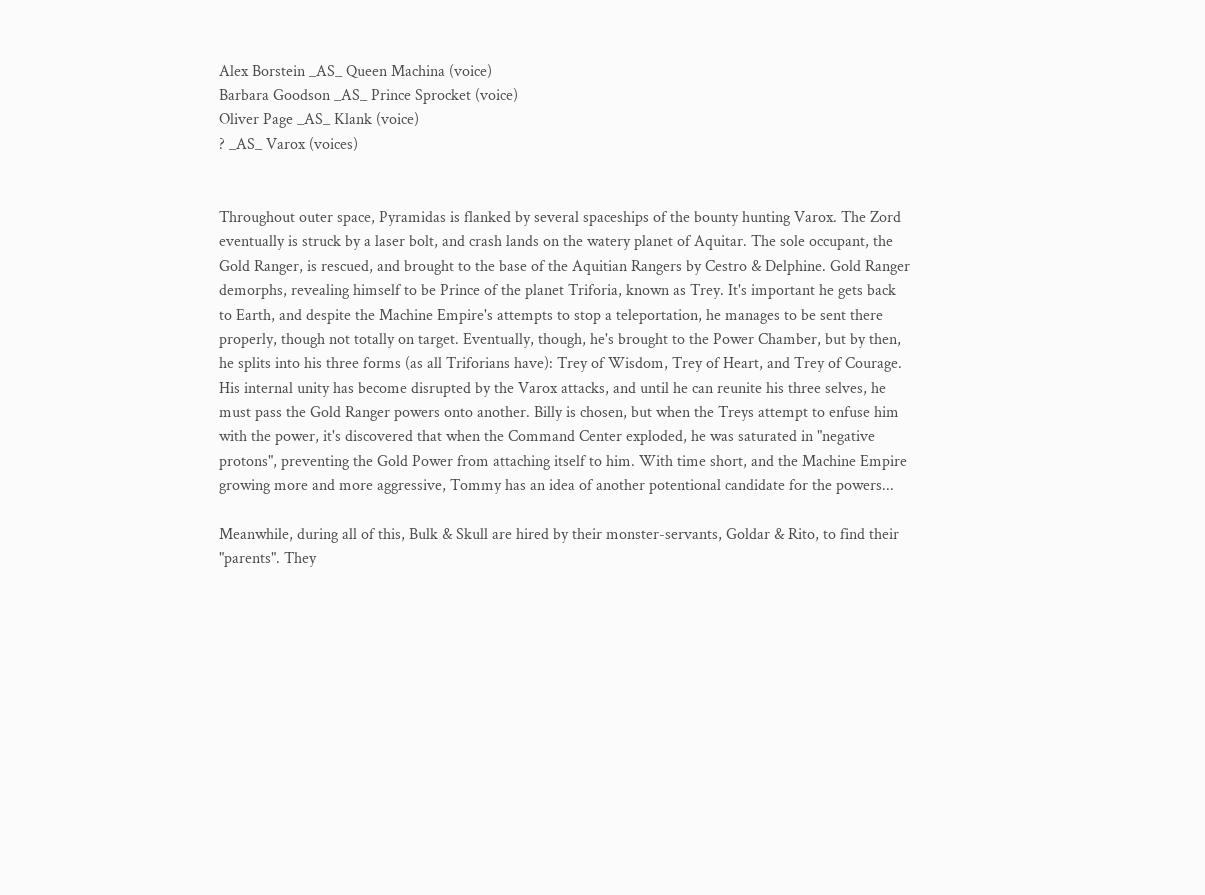Alex Borstein _AS_ Queen Machina (voice)
Barbara Goodson _AS_ Prince Sprocket (voice)
Oliver Page _AS_ Klank (voice)
? _AS_ Varox (voices)


Throughout outer space, Pyramidas is flanked by several spaceships of the bounty hunting Varox. The Zord eventually is struck by a laser bolt, and crash lands on the watery planet of Aquitar. The sole occupant, the Gold Ranger, is rescued, and brought to the base of the Aquitian Rangers by Cestro & Delphine. Gold Ranger demorphs, revealing himself to be Prince of the planet Triforia, known as Trey. It's important he gets back to Earth, and despite the Machine Empire's attempts to stop a teleportation, he manages to be sent there properly, though not totally on target. Eventually, though, he's brought to the Power Chamber, but by then, he splits into his three forms (as all Triforians have): Trey of Wisdom, Trey of Heart, and Trey of Courage. His internal unity has become disrupted by the Varox attacks, and until he can reunite his three selves, he must pass the Gold Ranger powers onto another. Billy is chosen, but when the Treys attempt to enfuse him with the power, it's discovered that when the Command Center exploded, he was saturated in "negative protons", preventing the Gold Power from attaching itself to him. With time short, and the Machine Empire growing more and more aggressive, Tommy has an idea of another potentional candidate for the powers...

Meanwhile, during all of this, Bulk & Skull are hired by their monster-servants, Goldar & Rito, to find their "parents". They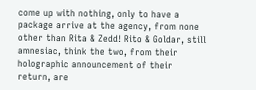come up with nothing, only to have a package arrive at the agency, from none other than Rita & Zedd! Rito & Goldar, still amnesiac, think the two, from their holographic announcement of their return, are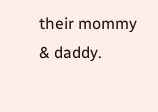their mommy & daddy.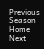Previous Season Home Next